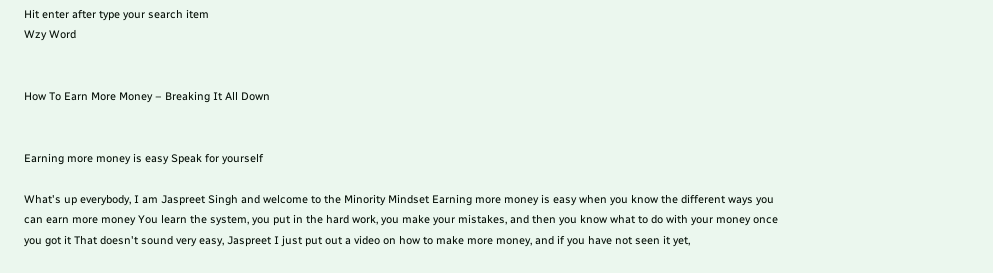Hit enter after type your search item
Wzy Word


How To Earn More Money – Breaking It All Down


Earning more money is easy Speak for yourself

What's up everybody, I am Jaspreet Singh and welcome to the Minority Mindset Earning more money is easy when you know the different ways you can earn more money You learn the system, you put in the hard work, you make your mistakes, and then you know what to do with your money once you got it That doesn't sound very easy, Jaspreet I just put out a video on how to make more money, and if you have not seen it yet,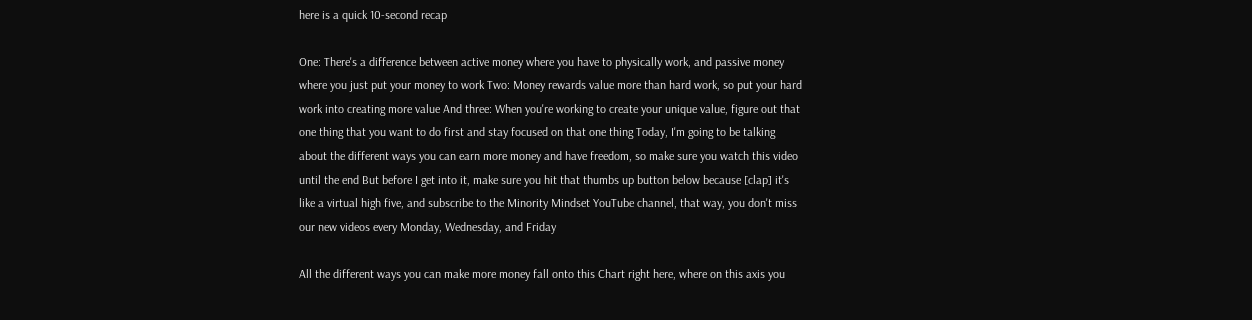here is a quick 10-second recap

One: There's a difference between active money where you have to physically work, and passive money where you just put your money to work Two: Money rewards value more than hard work, so put your hard work into creating more value And three: When you're working to create your unique value, figure out that one thing that you want to do first and stay focused on that one thing Today, I'm going to be talking about the different ways you can earn more money and have freedom, so make sure you watch this video until the end But before I get into it, make sure you hit that thumbs up button below because [clap] it's like a virtual high five, and subscribe to the Minority Mindset YouTube channel, that way, you don't miss our new videos every Monday, Wednesday, and Friday

All the different ways you can make more money fall onto this Chart right here, where on this axis you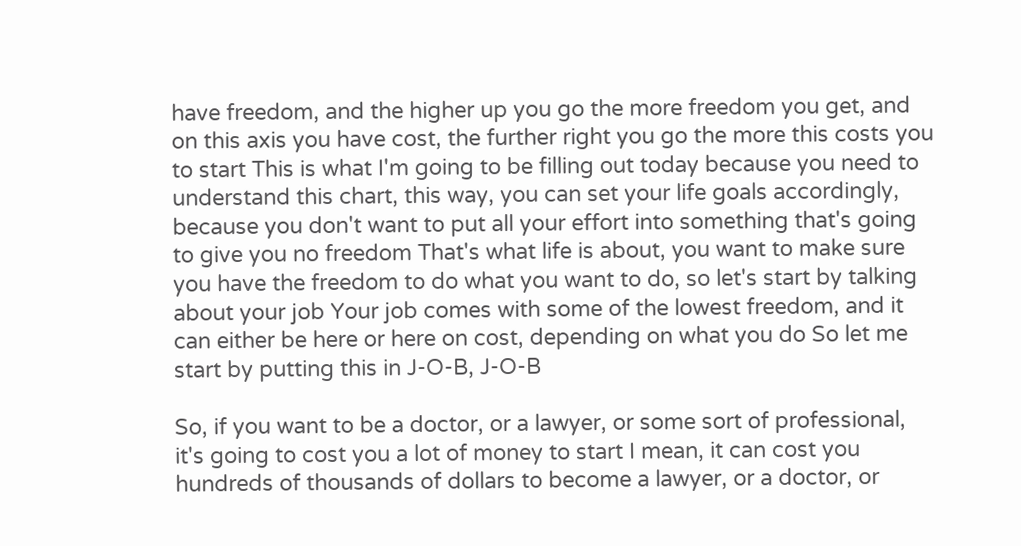have freedom, and the higher up you go the more freedom you get, and on this axis you have cost, the further right you go the more this costs you to start This is what I'm going to be filling out today because you need to understand this chart, this way, you can set your life goals accordingly, because you don't want to put all your effort into something that's going to give you no freedom That's what life is about, you want to make sure you have the freedom to do what you want to do, so let's start by talking about your job Your job comes with some of the lowest freedom, and it can either be here or here on cost, depending on what you do So let me start by putting this in J-O-B, J-O-B

So, if you want to be a doctor, or a lawyer, or some sort of professional, it's going to cost you a lot of money to start I mean, it can cost you hundreds of thousands of dollars to become a lawyer, or a doctor, or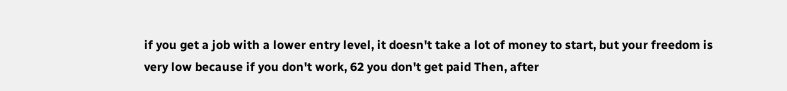if you get a job with a lower entry level, it doesn't take a lot of money to start, but your freedom is very low because if you don't work, 62 you don't get paid Then, after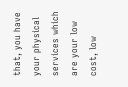that, you have your physical services which are your low cost, low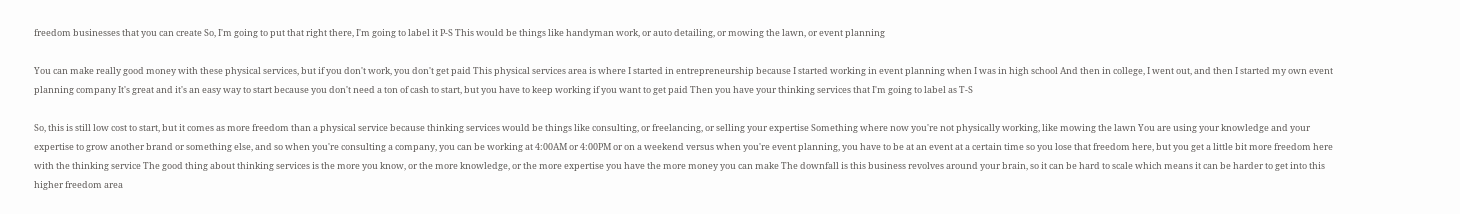freedom businesses that you can create So, I'm going to put that right there, I'm going to label it P-S This would be things like handyman work, or auto detailing, or mowing the lawn, or event planning

You can make really good money with these physical services, but if you don't work, you don't get paid This physical services area is where I started in entrepreneurship because I started working in event planning when I was in high school And then in college, I went out, and then I started my own event planning company It's great and it's an easy way to start because you don't need a ton of cash to start, but you have to keep working if you want to get paid Then you have your thinking services that I'm going to label as T-S

So, this is still low cost to start, but it comes as more freedom than a physical service because thinking services would be things like consulting, or freelancing, or selling your expertise Something where now you're not physically working, like mowing the lawn You are using your knowledge and your expertise to grow another brand or something else, and so when you're consulting a company, you can be working at 4:00AM or 4:00PM or on a weekend versus when you're event planning, you have to be at an event at a certain time so you lose that freedom here, but you get a little bit more freedom here with the thinking service The good thing about thinking services is the more you know, or the more knowledge, or the more expertise you have the more money you can make The downfall is this business revolves around your brain, so it can be hard to scale which means it can be harder to get into this higher freedom area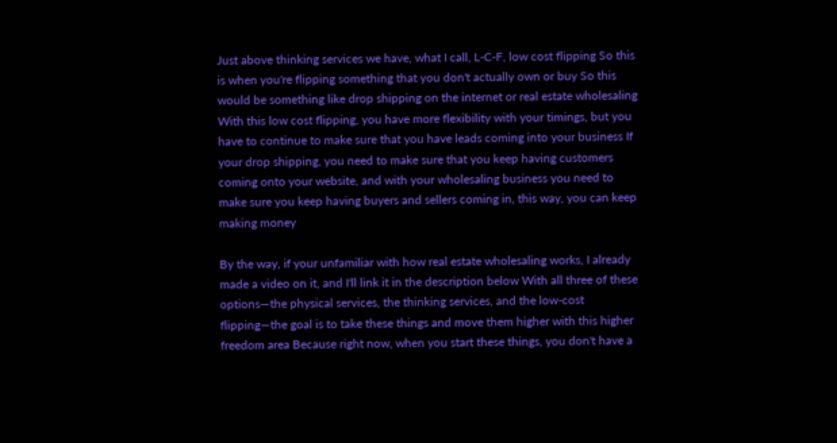Just above thinking services we have, what I call, L-C-F, low cost flipping So this is when you're flipping something that you don't actually own or buy So this would be something like drop shipping on the internet or real estate wholesaling With this low cost flipping, you have more flexibility with your timings, but you have to continue to make sure that you have leads coming into your business If your drop shipping, you need to make sure that you keep having customers coming onto your website, and with your wholesaling business you need to make sure you keep having buyers and sellers coming in, this way, you can keep making money

By the way, if your unfamiliar with how real estate wholesaling works, I already made a video on it, and I'll link it in the description below With all three of these options—the physical services, the thinking services, and the low-cost flipping—the goal is to take these things and move them higher with this higher freedom area Because right now, when you start these things, you don't have a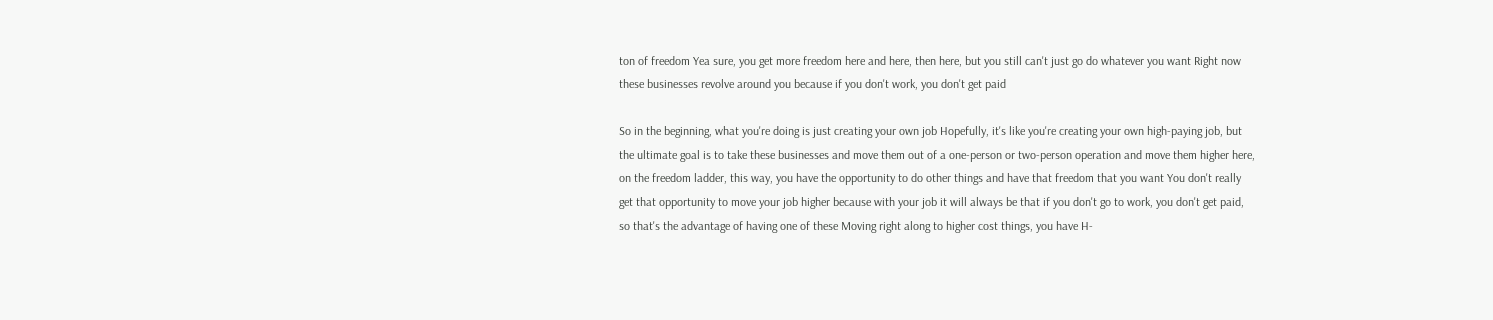ton of freedom Yea sure, you get more freedom here and here, then here, but you still can't just go do whatever you want Right now these businesses revolve around you because if you don't work, you don't get paid

So in the beginning, what you're doing is just creating your own job Hopefully, it's like you're creating your own high-paying job, but the ultimate goal is to take these businesses and move them out of a one-person or two-person operation and move them higher here, on the freedom ladder, this way, you have the opportunity to do other things and have that freedom that you want You don't really get that opportunity to move your job higher because with your job it will always be that if you don't go to work, you don't get paid, so that's the advantage of having one of these Moving right along to higher cost things, you have H-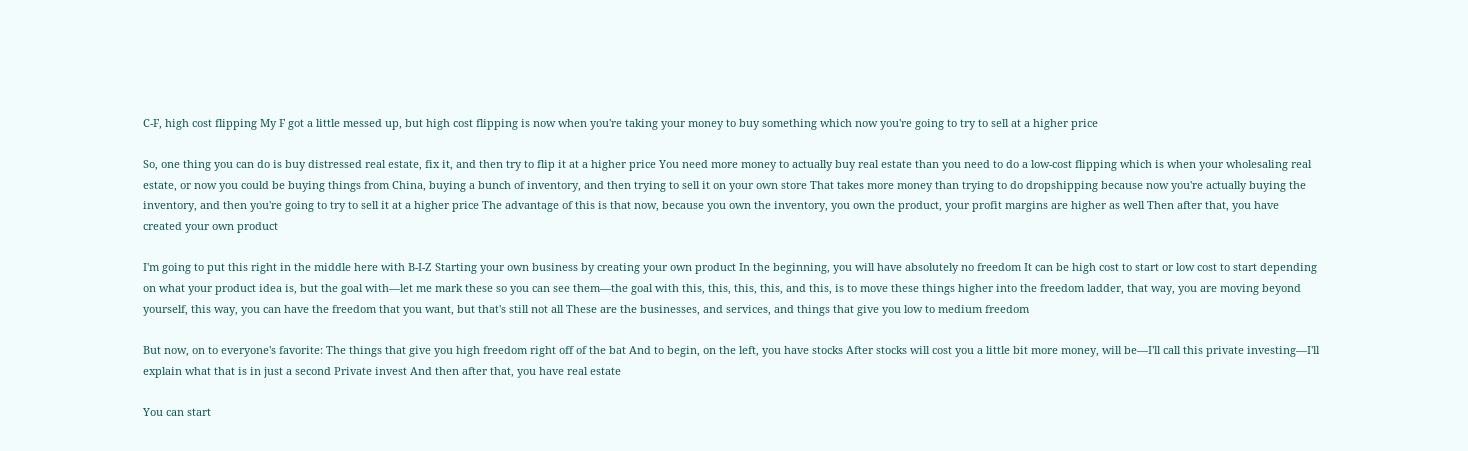C-F, high cost flipping My F got a little messed up, but high cost flipping is now when you're taking your money to buy something which now you're going to try to sell at a higher price

So, one thing you can do is buy distressed real estate, fix it, and then try to flip it at a higher price You need more money to actually buy real estate than you need to do a low-cost flipping which is when your wholesaling real estate, or now you could be buying things from China, buying a bunch of inventory, and then trying to sell it on your own store That takes more money than trying to do dropshipping because now you're actually buying the inventory, and then you're going to try to sell it at a higher price The advantage of this is that now, because you own the inventory, you own the product, your profit margins are higher as well Then after that, you have created your own product

I'm going to put this right in the middle here with B-I-Z Starting your own business by creating your own product In the beginning, you will have absolutely no freedom It can be high cost to start or low cost to start depending on what your product idea is, but the goal with—let me mark these so you can see them—the goal with this, this, this, this, and this, is to move these things higher into the freedom ladder, that way, you are moving beyond yourself, this way, you can have the freedom that you want, but that's still not all These are the businesses, and services, and things that give you low to medium freedom

But now, on to everyone's favorite: The things that give you high freedom right off of the bat And to begin, on the left, you have stocks After stocks will cost you a little bit more money, will be—I'll call this private investing—I'll explain what that is in just a second Private invest And then after that, you have real estate

You can start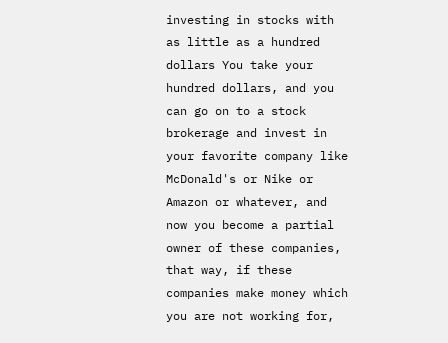investing in stocks with as little as a hundred dollars You take your hundred dollars, and you can go on to a stock brokerage and invest in your favorite company like McDonald's or Nike or Amazon or whatever, and now you become a partial owner of these companies, that way, if these companies make money which you are not working for,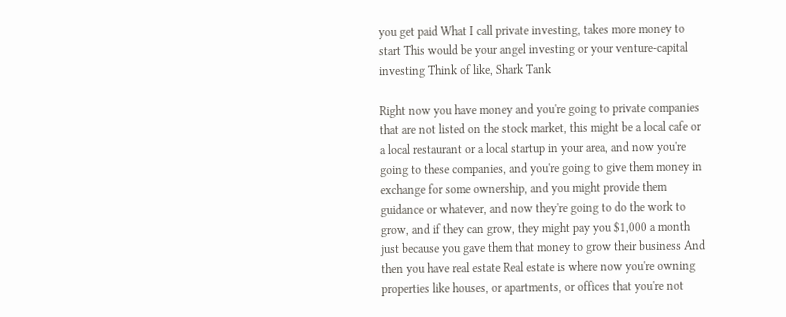you get paid What I call private investing, takes more money to start This would be your angel investing or your venture-capital investing Think of like, Shark Tank

Right now you have money and you're going to private companies that are not listed on the stock market, this might be a local cafe or a local restaurant or a local startup in your area, and now you're going to these companies, and you're going to give them money in exchange for some ownership, and you might provide them guidance or whatever, and now they're going to do the work to grow, and if they can grow, they might pay you $1,000 a month just because you gave them that money to grow their business And then you have real estate Real estate is where now you're owning properties like houses, or apartments, or offices that you're not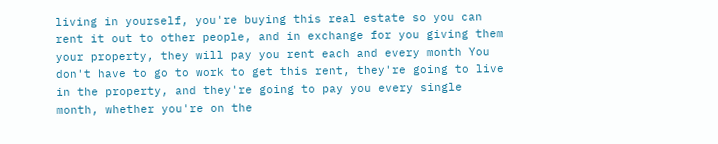living in yourself, you're buying this real estate so you can rent it out to other people, and in exchange for you giving them your property, they will pay you rent each and every month You don't have to go to work to get this rent, they're going to live in the property, and they're going to pay you every single month, whether you're on the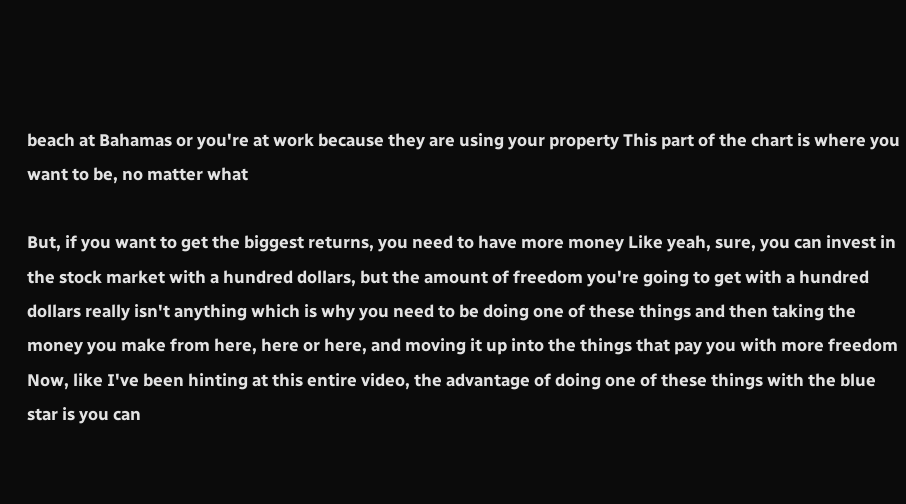beach at Bahamas or you're at work because they are using your property This part of the chart is where you want to be, no matter what

But, if you want to get the biggest returns, you need to have more money Like yeah, sure, you can invest in the stock market with a hundred dollars, but the amount of freedom you're going to get with a hundred dollars really isn't anything which is why you need to be doing one of these things and then taking the money you make from here, here or here, and moving it up into the things that pay you with more freedom Now, like I've been hinting at this entire video, the advantage of doing one of these things with the blue star is you can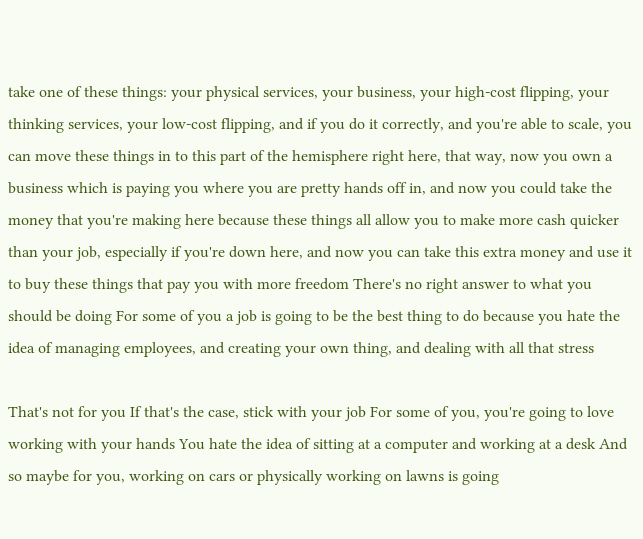take one of these things: your physical services, your business, your high-cost flipping, your thinking services, your low-cost flipping, and if you do it correctly, and you're able to scale, you can move these things in to this part of the hemisphere right here, that way, now you own a business which is paying you where you are pretty hands off in, and now you could take the money that you're making here because these things all allow you to make more cash quicker than your job, especially if you're down here, and now you can take this extra money and use it to buy these things that pay you with more freedom There's no right answer to what you should be doing For some of you a job is going to be the best thing to do because you hate the idea of managing employees, and creating your own thing, and dealing with all that stress

That's not for you If that's the case, stick with your job For some of you, you're going to love working with your hands You hate the idea of sitting at a computer and working at a desk And so maybe for you, working on cars or physically working on lawns is going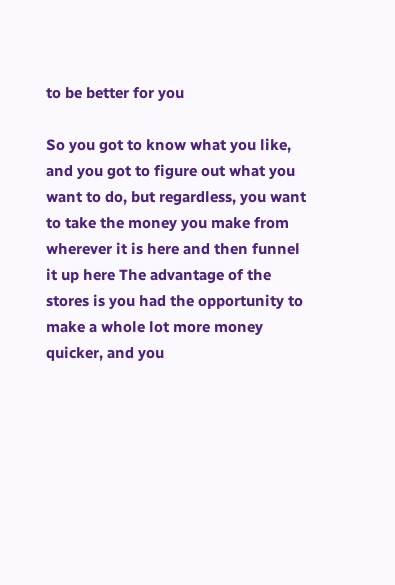to be better for you

So you got to know what you like, and you got to figure out what you want to do, but regardless, you want to take the money you make from wherever it is here and then funnel it up here The advantage of the stores is you had the opportunity to make a whole lot more money quicker, and you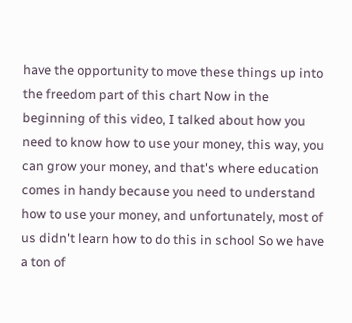have the opportunity to move these things up into the freedom part of this chart Now in the beginning of this video, I talked about how you need to know how to use your money, this way, you can grow your money, and that's where education comes in handy because you need to understand how to use your money, and unfortunately, most of us didn't learn how to do this in school So we have a ton of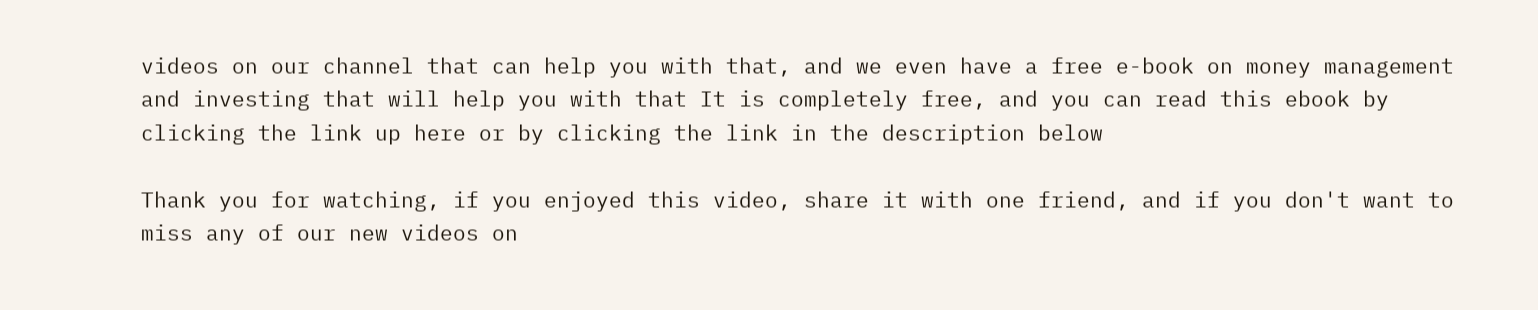videos on our channel that can help you with that, and we even have a free e-book on money management and investing that will help you with that It is completely free, and you can read this ebook by clicking the link up here or by clicking the link in the description below

Thank you for watching, if you enjoyed this video, share it with one friend, and if you don't want to miss any of our new videos on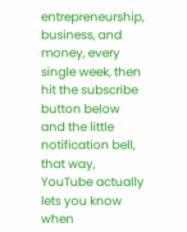entrepreneurship, business, and money, every single week, then hit the subscribe button below and the little notification bell, that way, YouTube actually lets you know when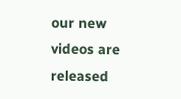our new videos are released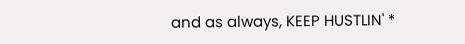and as always, KEEP HUSTLIN' *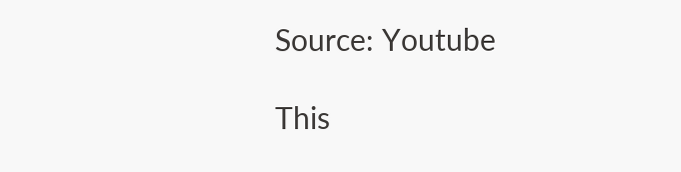Source: Youtube

This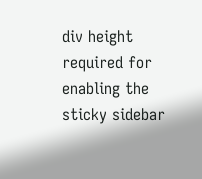div height required for enabling the sticky sidebar